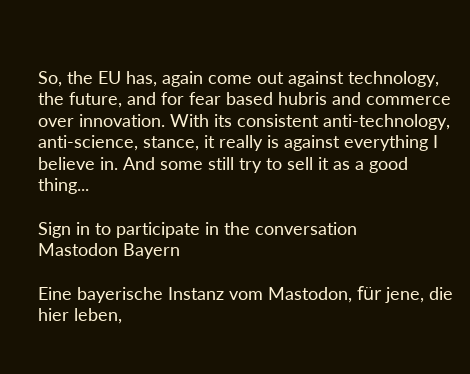So, the EU has, again come out against technology, the future, and for fear based hubris and commerce over innovation. With its consistent anti-technology, anti-science, stance, it really is against everything I believe in. And some still try to sell it as a good thing...

Sign in to participate in the conversation
Mastodon Bayern

Eine bayerische Instanz vom Mastodon, für jene, die hier leben,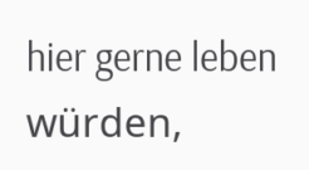hier gerne leben würden,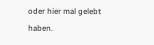oder hier mal gelebt haben.